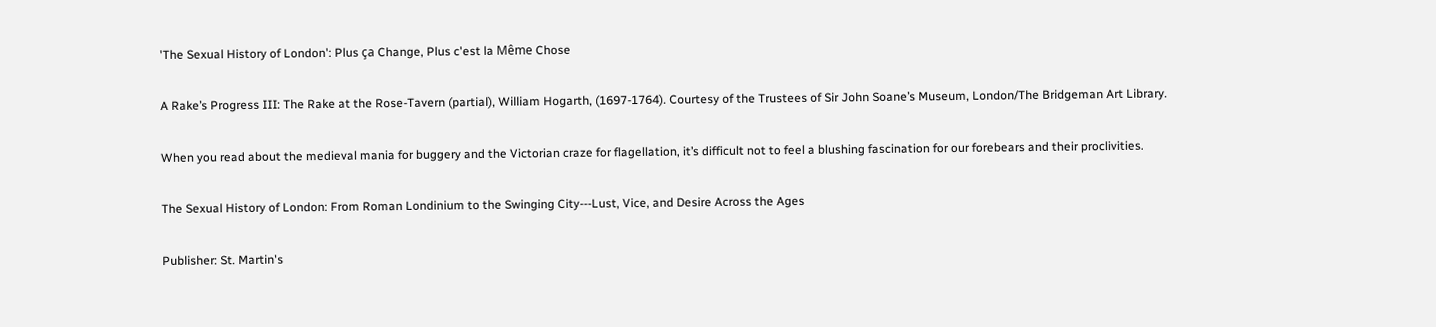'The Sexual History of London': Plus ça Change, Plus c'est la Même Chose

A Rake’s Progress III: The Rake at the Rose-Tavern (partial), William Hogarth, (1697-1764). Courtesy of the Trustees of Sir John Soane’s Museum, London/The Bridgeman Art Library.

When you read about the medieval mania for buggery and the Victorian craze for flagellation, it’s difficult not to feel a blushing fascination for our forebears and their proclivities.

The Sexual History of London: From Roman Londinium to the Swinging City---Lust, Vice, and Desire Across the Ages

Publisher: St. Martin's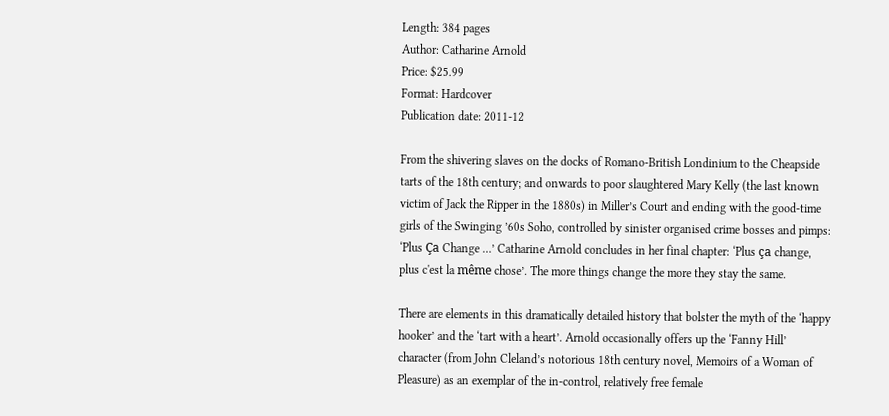Length: 384 pages
Author: Catharine Arnold
Price: $25.99
Format: Hardcover
Publication date: 2011-12

From the shivering slaves on the docks of Romano-British Londinium to the Cheapside tarts of the 18th century; and onwards to poor slaughtered Mary Kelly (the last known victim of Jack the Ripper in the 1880s) in Miller’s Court and ending with the good-time girls of the Swinging ’60s Soho, controlled by sinister organised crime bosses and pimps: ‘Plus Ça Change …’ Catharine Arnold concludes in her final chapter: ‘Plus ça change, plus c'est la même chose’. The more things change the more they stay the same.

There are elements in this dramatically detailed history that bolster the myth of the ‘happy hooker’ and the ‘tart with a heart’. Arnold occasionally offers up the ‘Fanny Hill’ character (from John Cleland’s notorious 18th century novel, Memoirs of a Woman of Pleasure) as an exemplar of the in-control, relatively free female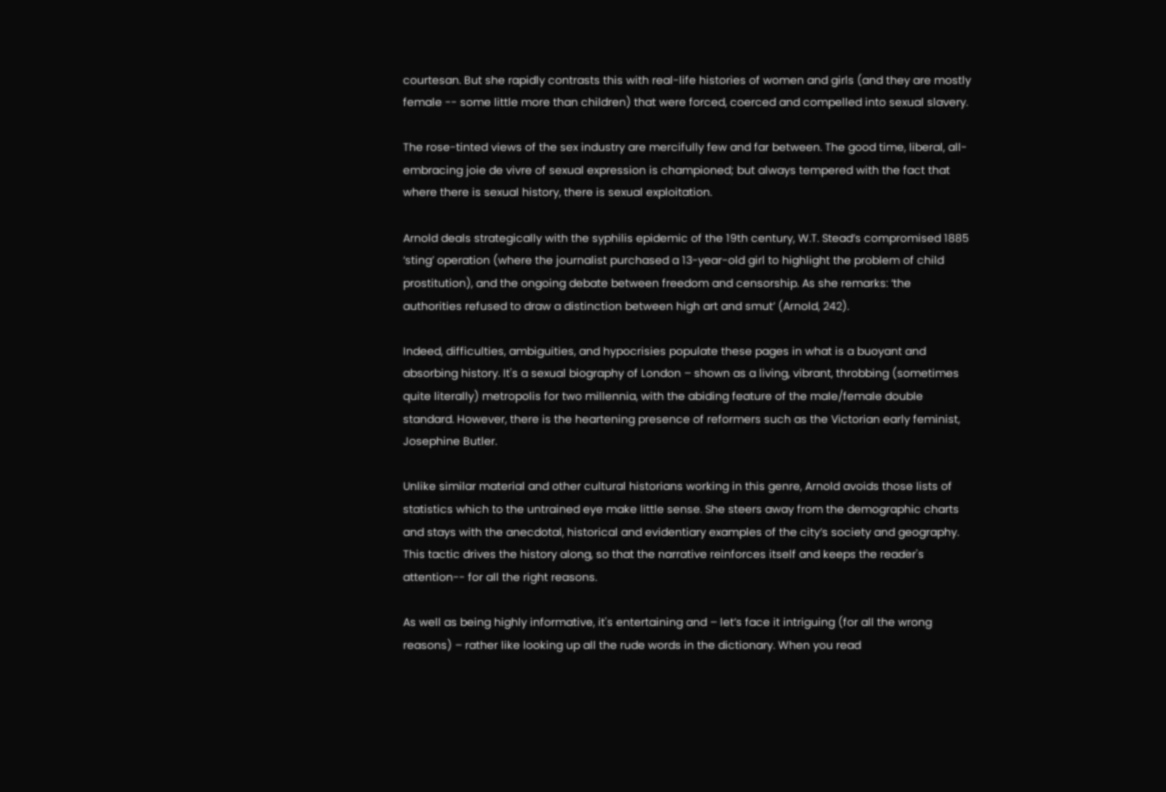courtesan. But she rapidly contrasts this with real-life histories of women and girls (and they are mostly female -- some little more than children) that were forced, coerced and compelled into sexual slavery.

The rose-tinted views of the sex industry are mercifully few and far between. The good time, liberal, all-embracing joie de vivre of sexual expression is championed; but always tempered with the fact that where there is sexual history, there is sexual exploitation.

Arnold deals strategically with the syphilis epidemic of the 19th century, W.T. Stead’s compromised 1885 ‘sting’ operation (where the journalist purchased a 13-year-old girl to highlight the problem of child prostitution), and the ongoing debate between freedom and censorship. As she remarks: ‘the authorities refused to draw a distinction between high art and smut’ (Arnold, 242).

Indeed, difficulties, ambiguities, and hypocrisies populate these pages in what is a buoyant and absorbing history. It's a sexual biography of London – shown as a living, vibrant, throbbing (sometimes quite literally) metropolis for two millennia, with the abiding feature of the male/female double standard. However, there is the heartening presence of reformers such as the Victorian early feminist, Josephine Butler.

Unlike similar material and other cultural historians working in this genre, Arnold avoids those lists of statistics which to the untrained eye make little sense. She steers away from the demographic charts and stays with the anecdotal, historical and evidentiary examples of the city’s society and geography. This tactic drives the history along, so that the narrative reinforces itself and keeps the reader's attention-- for all the right reasons.

As well as being highly informative, it's entertaining and – let’s face it intriguing (for all the wrong reasons) – rather like looking up all the rude words in the dictionary. When you read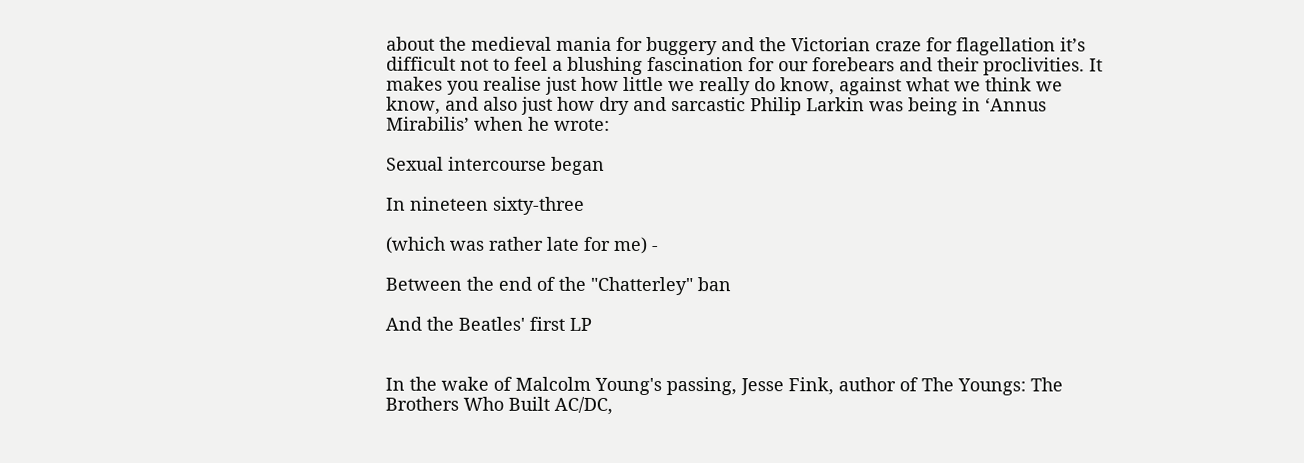about the medieval mania for buggery and the Victorian craze for flagellation it’s difficult not to feel a blushing fascination for our forebears and their proclivities. It makes you realise just how little we really do know, against what we think we know, and also just how dry and sarcastic Philip Larkin was being in ‘Annus Mirabilis’ when he wrote:

Sexual intercourse began

In nineteen sixty-three

(which was rather late for me) -

Between the end of the "Chatterley" ban

And the Beatles' first LP


In the wake of Malcolm Young's passing, Jesse Fink, author of The Youngs: The Brothers Who Built AC/DC,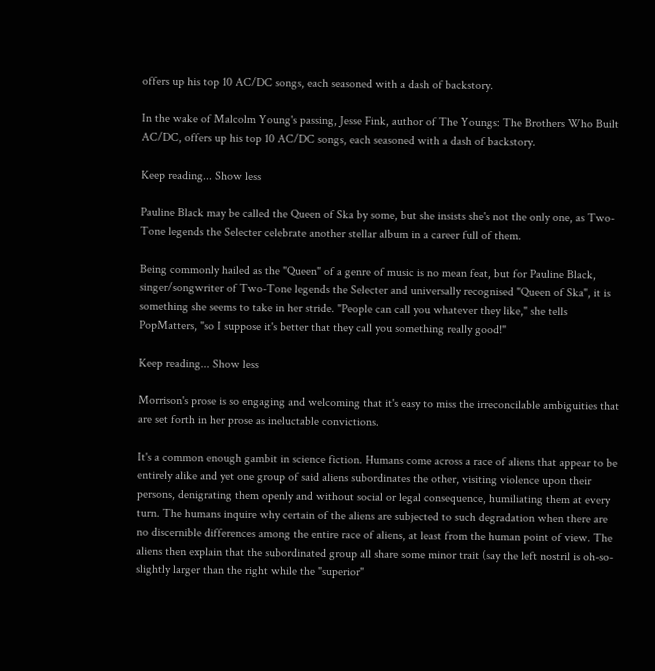offers up his top 10 AC/DC songs, each seasoned with a dash of backstory.

In the wake of Malcolm Young's passing, Jesse Fink, author of The Youngs: The Brothers Who Built AC/DC, offers up his top 10 AC/DC songs, each seasoned with a dash of backstory.

Keep reading... Show less

Pauline Black may be called the Queen of Ska by some, but she insists she's not the only one, as Two-Tone legends the Selecter celebrate another stellar album in a career full of them.

Being commonly hailed as the "Queen" of a genre of music is no mean feat, but for Pauline Black, singer/songwriter of Two-Tone legends the Selecter and universally recognised "Queen of Ska", it is something she seems to take in her stride. "People can call you whatever they like," she tells PopMatters, "so I suppose it's better that they call you something really good!"

Keep reading... Show less

Morrison's prose is so engaging and welcoming that it's easy to miss the irreconcilable ambiguities that are set forth in her prose as ineluctable convictions.

It's a common enough gambit in science fiction. Humans come across a race of aliens that appear to be entirely alike and yet one group of said aliens subordinates the other, visiting violence upon their persons, denigrating them openly and without social or legal consequence, humiliating them at every turn. The humans inquire why certain of the aliens are subjected to such degradation when there are no discernible differences among the entire race of aliens, at least from the human point of view. The aliens then explain that the subordinated group all share some minor trait (say the left nostril is oh-so-slightly larger than the right while the "superior"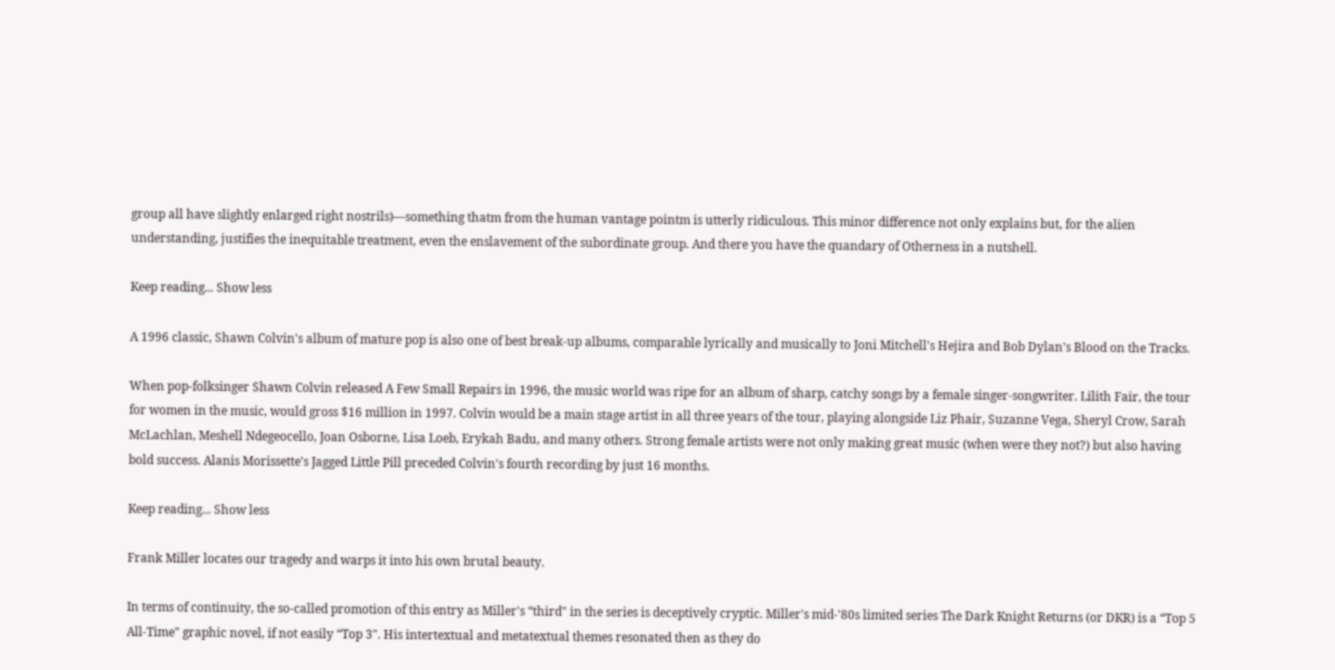group all have slightly enlarged right nostrils)—something thatm from the human vantage pointm is utterly ridiculous. This minor difference not only explains but, for the alien understanding, justifies the inequitable treatment, even the enslavement of the subordinate group. And there you have the quandary of Otherness in a nutshell.

Keep reading... Show less

A 1996 classic, Shawn Colvin's album of mature pop is also one of best break-up albums, comparable lyrically and musically to Joni Mitchell's Hejira and Bob Dylan's Blood on the Tracks.

When pop-folksinger Shawn Colvin released A Few Small Repairs in 1996, the music world was ripe for an album of sharp, catchy songs by a female singer-songwriter. Lilith Fair, the tour for women in the music, would gross $16 million in 1997. Colvin would be a main stage artist in all three years of the tour, playing alongside Liz Phair, Suzanne Vega, Sheryl Crow, Sarah McLachlan, Meshell Ndegeocello, Joan Osborne, Lisa Loeb, Erykah Badu, and many others. Strong female artists were not only making great music (when were they not?) but also having bold success. Alanis Morissette's Jagged Little Pill preceded Colvin's fourth recording by just 16 months.

Keep reading... Show less

Frank Miller locates our tragedy and warps it into his own brutal beauty.

In terms of continuity, the so-called promotion of this entry as Miller's “third" in the series is deceptively cryptic. Miller's mid-'80s limited series The Dark Knight Returns (or DKR) is a “Top 5 All-Time" graphic novel, if not easily “Top 3". His intertextual and metatextual themes resonated then as they do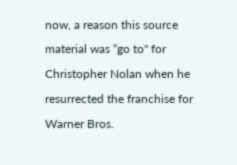now, a reason this source material was “go to" for Christopher Nolan when he resurrected the franchise for Warner Bros.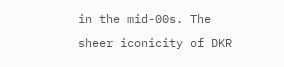in the mid-00s. The sheer iconicity of DKR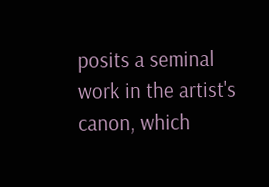posits a seminal work in the artist's canon, which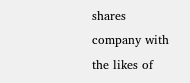shares company with the likes of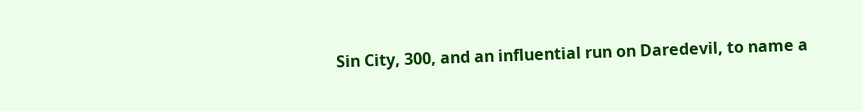Sin City, 300, and an influential run on Daredevil, to name a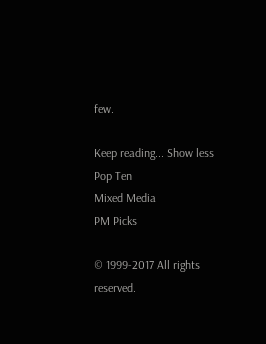few.

Keep reading... Show less
Pop Ten
Mixed Media
PM Picks

© 1999-2017 All rights reserved.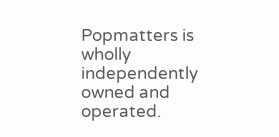Popmatters is wholly independently owned and operated.